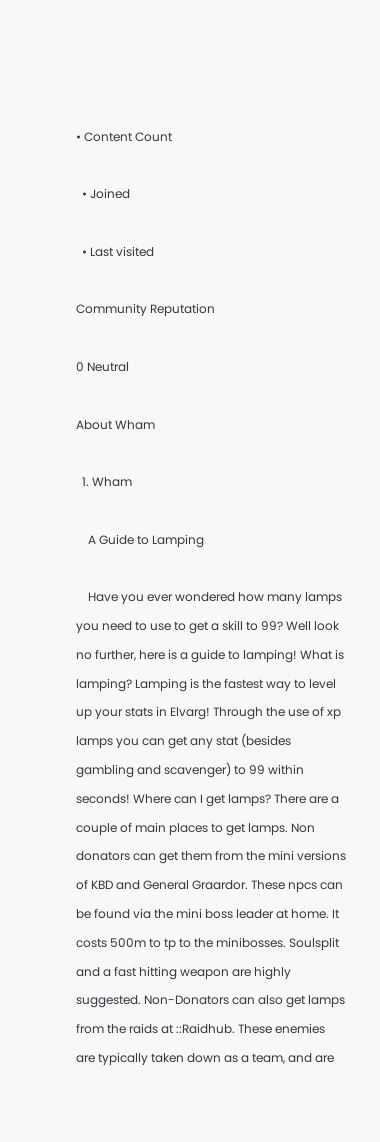• Content Count

  • Joined

  • Last visited

Community Reputation

0 Neutral

About Wham

  1. Wham

    A Guide to Lamping

    Have you ever wondered how many lamps you need to use to get a skill to 99? Well look no further, here is a guide to lamping! What is lamping? Lamping is the fastest way to level up your stats in Elvarg! Through the use of xp lamps you can get any stat (besides gambling and scavenger) to 99 within seconds! Where can I get lamps? There are a couple of main places to get lamps. Non donators can get them from the mini versions of KBD and General Graardor. These npcs can be found via the mini boss leader at home. It costs 500m to tp to the minibosses. Soulsplit and a fast hitting weapon are highly suggested. Non-Donators can also get lamps from the raids at ::Raidhub. These enemies are typically taken down as a team, and are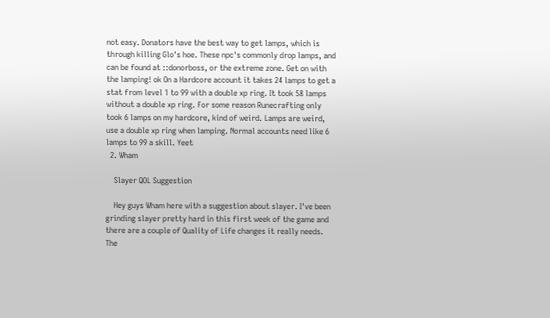not easy. Donators have the best way to get lamps, which is through killing Glo's hoe. These npc's commonly drop lamps, and can be found at ::donorboss, or the extreme zone. Get on with the lamping! ok On a Hardcore account it takes 24 lamps to get a stat from level 1 to 99 with a double xp ring. It took 58 lamps without a double xp ring. For some reason Runecrafting only took 6 lamps on my hardcore, kind of weird. Lamps are weird, use a double xp ring when lamping. Normal accounts need like 6 lamps to 99 a skill. Yeet
  2. Wham

    Slayer QOL Suggestion

    Hey guys Wham here with a suggestion about slayer. I've been grinding slayer pretty hard in this first week of the game and there are a couple of Quality of Life changes it really needs. The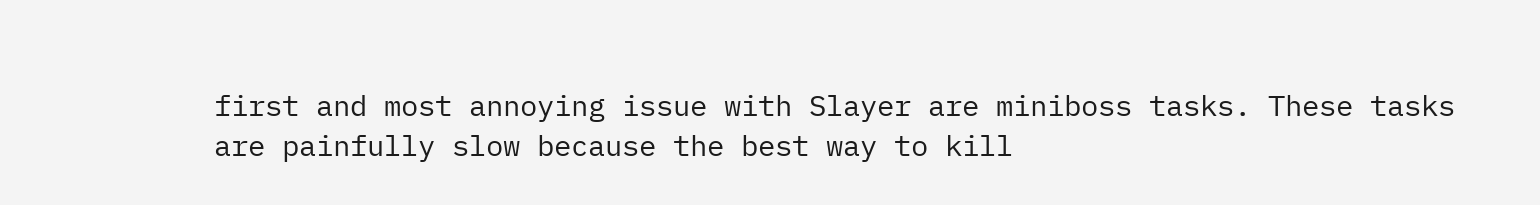first and most annoying issue with Slayer are miniboss tasks. These tasks are painfully slow because the best way to kill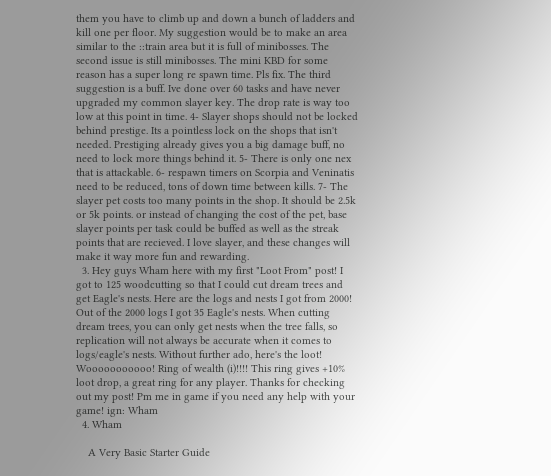them you have to climb up and down a bunch of ladders and kill one per floor. My suggestion would be to make an area similar to the ::train area but it is full of minibosses. The second issue is still minibosses. The mini KBD for some reason has a super long re spawn time. Pls fix. The third suggestion is a buff. Ive done over 60 tasks and have never upgraded my common slayer key. The drop rate is way too low at this point in time. 4- Slayer shops should not be locked behind prestige. Its a pointless lock on the shops that isn't needed. Prestiging already gives you a big damage buff, no need to lock more things behind it. 5- There is only one nex that is attackable. 6- respawn timers on Scorpia and Veninatis need to be reduced, tons of down time between kills. 7- The slayer pet costs too many points in the shop. It should be 2.5k or 5k points. or instead of changing the cost of the pet, base slayer points per task could be buffed as well as the streak points that are recieved. I love slayer, and these changes will make it way more fun and rewarding.
  3. Hey guys Wham here with my first "Loot From" post! I got to 125 woodcutting so that I could cut dream trees and get Eagle's nests. Here are the logs and nests I got from 2000! Out of the 2000 logs I got 35 Eagle's nests. When cutting dream trees, you can only get nests when the tree falls, so replication will not always be accurate when it comes to logs/eagle's nests. Without further ado, here's the loot! Wooooooooooo! Ring of wealth (i)!!!! This ring gives +10% loot drop, a great ring for any player. Thanks for checking out my post! Pm me in game if you need any help with your game! ign: Wham
  4. Wham

    A Very Basic Starter Guide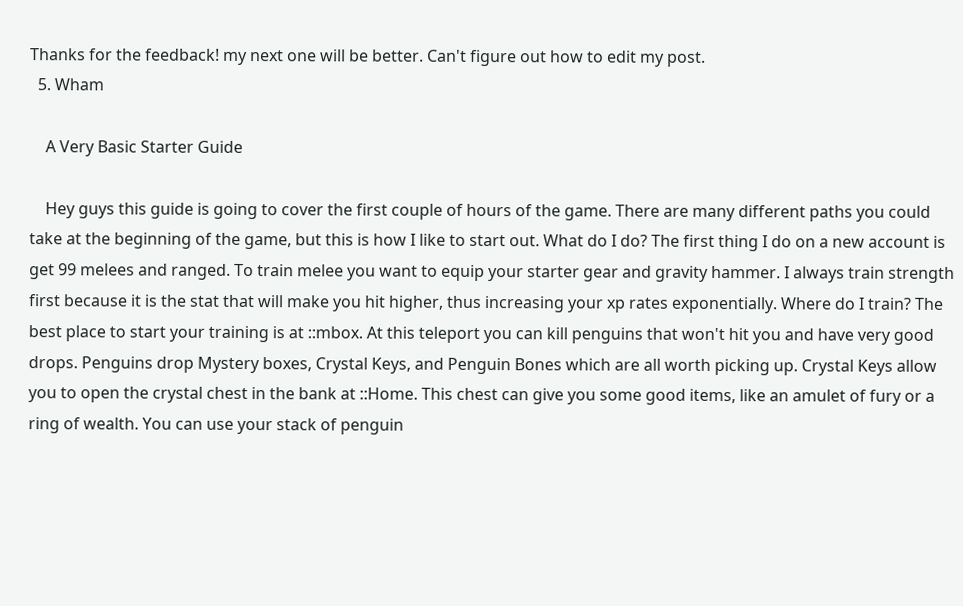Thanks for the feedback! my next one will be better. Can't figure out how to edit my post.
  5. Wham

    A Very Basic Starter Guide

    Hey guys this guide is going to cover the first couple of hours of the game. There are many different paths you could take at the beginning of the game, but this is how I like to start out. What do I do? The first thing I do on a new account is get 99 melees and ranged. To train melee you want to equip your starter gear and gravity hammer. I always train strength first because it is the stat that will make you hit higher, thus increasing your xp rates exponentially. Where do I train? The best place to start your training is at ::mbox. At this teleport you can kill penguins that won't hit you and have very good drops. Penguins drop Mystery boxes, Crystal Keys, and Penguin Bones which are all worth picking up. Crystal Keys allow you to open the crystal chest in the bank at ::Home. This chest can give you some good items, like an amulet of fury or a ring of wealth. You can use your stack of penguin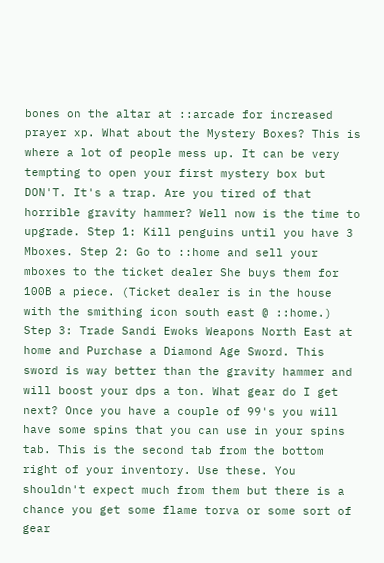bones on the altar at ::arcade for increased prayer xp. What about the Mystery Boxes? This is where a lot of people mess up. It can be very tempting to open your first mystery box but DON'T. It's a trap. Are you tired of that horrible gravity hammer? Well now is the time to upgrade. Step 1: Kill penguins until you have 3 Mboxes. Step 2: Go to ::home and sell your mboxes to the ticket dealer She buys them for 100B a piece. (Ticket dealer is in the house with the smithing icon south east @ ::home.) Step 3: Trade Sandi Ewoks Weapons North East at home and Purchase a Diamond Age Sword. This sword is way better than the gravity hammer and will boost your dps a ton. What gear do I get next? Once you have a couple of 99's you will have some spins that you can use in your spins tab. This is the second tab from the bottom right of your inventory. Use these. You shouldn't expect much from them but there is a chance you get some flame torva or some sort of gear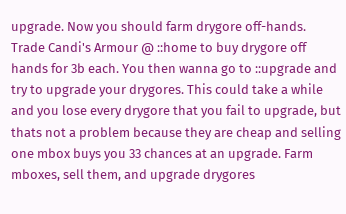upgrade. Now you should farm drygore off-hands. Trade Candi's Armour @ ::home to buy drygore off hands for 3b each. You then wanna go to ::upgrade and try to upgrade your drygores. This could take a while and you lose every drygore that you fail to upgrade, but thats not a problem because they are cheap and selling one mbox buys you 33 chances at an upgrade. Farm mboxes, sell them, and upgrade drygores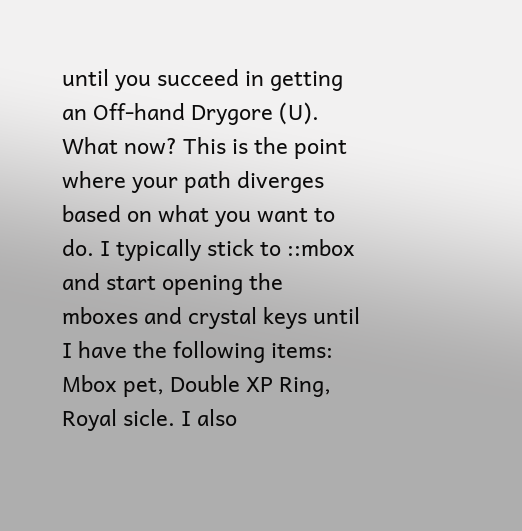until you succeed in getting an Off-hand Drygore (U). What now? This is the point where your path diverges based on what you want to do. I typically stick to ::mbox and start opening the mboxes and crystal keys until I have the following items: Mbox pet, Double XP Ring, Royal sicle. I also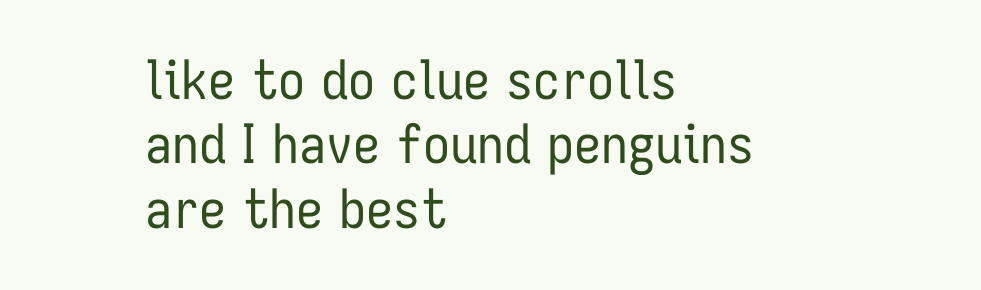like to do clue scrolls and I have found penguins are the best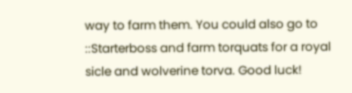way to farm them. You could also go to ::Starterboss and farm torquats for a royal sicle and wolverine torva. Good luck!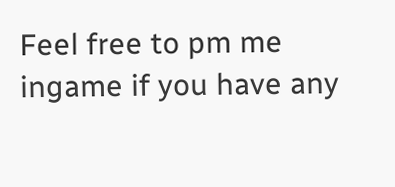Feel free to pm me ingame if you have any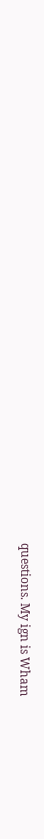questions. My ign is Wham